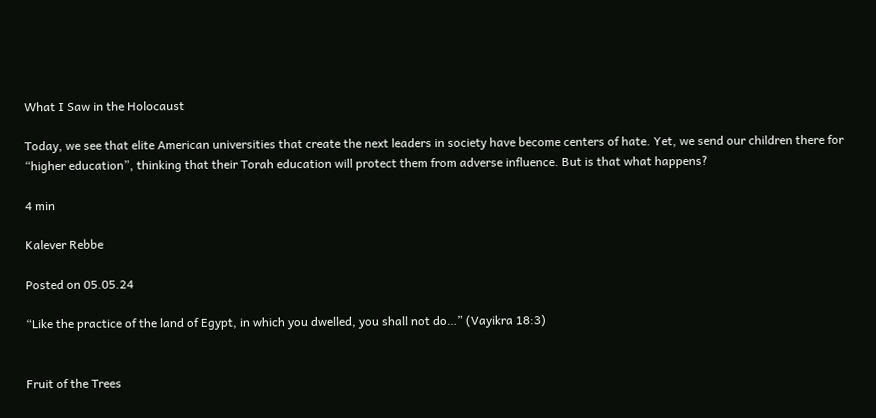What I Saw in the Holocaust

Today, we see that elite American universities that create the next leaders in society have become centers of hate. Yet, we send our children there for “higher education”, thinking that their Torah education will protect them from adverse influence. But is that what happens?

4 min

Kalever Rebbe

Posted on 05.05.24

“Like the practice of the land of Egypt, in which you dwelled, you shall not do…” (Vayikra 18:3)


Fruit of the Trees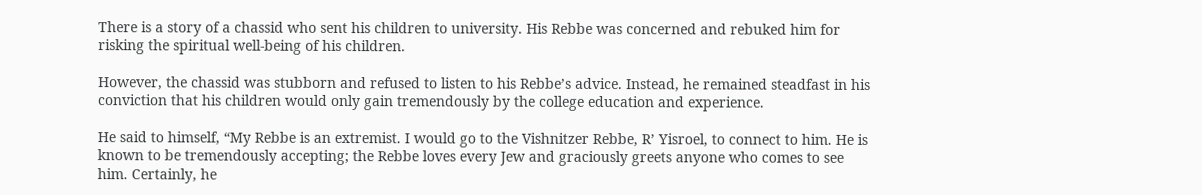There is a story of a chassid who sent his children to university. His Rebbe was concerned and rebuked him for risking the spiritual well-being of his children.

However, the chassid was stubborn and refused to listen to his Rebbe’s advice. Instead, he remained steadfast in his conviction that his children would only gain tremendously by the college education and experience.

He said to himself, “My Rebbe is an extremist. I would go to the Vishnitzer Rebbe, R’ Yisroel, to connect to him. He is known to be tremendously accepting; the Rebbe loves every Jew and graciously greets anyone who comes to see him. Certainly, he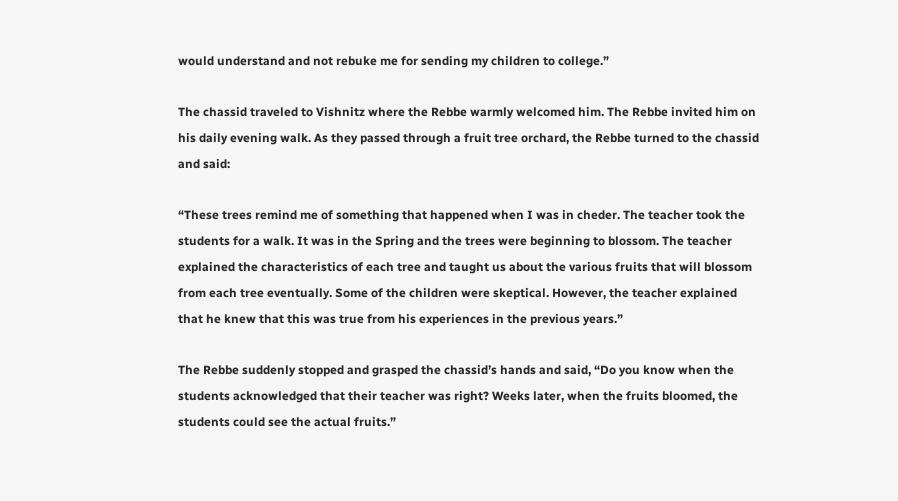would understand and not rebuke me for sending my children to college.”

The chassid traveled to Vishnitz where the Rebbe warmly welcomed him. The Rebbe invited him on his daily evening walk. As they passed through a fruit tree orchard, the Rebbe turned to the chassid and said:

“These trees remind me of something that happened when I was in cheder. The teacher took the students for a walk. It was in the Spring and the trees were beginning to blossom. The teacher explained the characteristics of each tree and taught us about the various fruits that will blossom from each tree eventually. Some of the children were skeptical. However, the teacher explained that he knew that this was true from his experiences in the previous years.”

The Rebbe suddenly stopped and grasped the chassid’s hands and said, “Do you know when the students acknowledged that their teacher was right? Weeks later, when the fruits bloomed, the students could see the actual fruits.”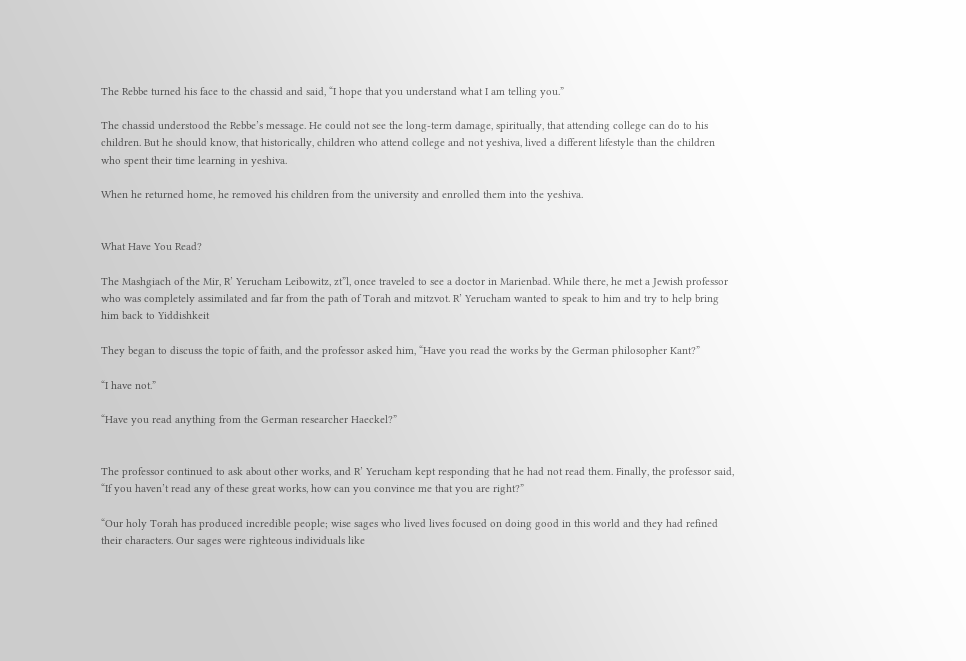The Rebbe turned his face to the chassid and said, “I hope that you understand what I am telling you.”

The chassid understood the Rebbe’s message. He could not see the long-term damage, spiritually, that attending college can do to his children. But he should know, that historically, children who attend college and not yeshiva, lived a different lifestyle than the children who spent their time learning in yeshiva.

When he returned home, he removed his children from the university and enrolled them into the yeshiva.


What Have You Read?

The Mashgiach of the Mir, R’ Yerucham Leibowitz, zt”l, once traveled to see a doctor in Marienbad. While there, he met a Jewish professor who was completely assimilated and far from the path of Torah and mitzvot. R’ Yerucham wanted to speak to him and try to help bring him back to Yiddishkeit

They began to discuss the topic of faith, and the professor asked him, “Have you read the works by the German philosopher Kant?”

“I have not.”

“Have you read anything from the German researcher Haeckel?”


The professor continued to ask about other works, and R’ Yerucham kept responding that he had not read them. Finally, the professor said, “If you haven’t read any of these great works, how can you convince me that you are right?”

“Our holy Torah has produced incredible people; wise sages who lived lives focused on doing good in this world and they had refined their characters. Our sages were righteous individuals like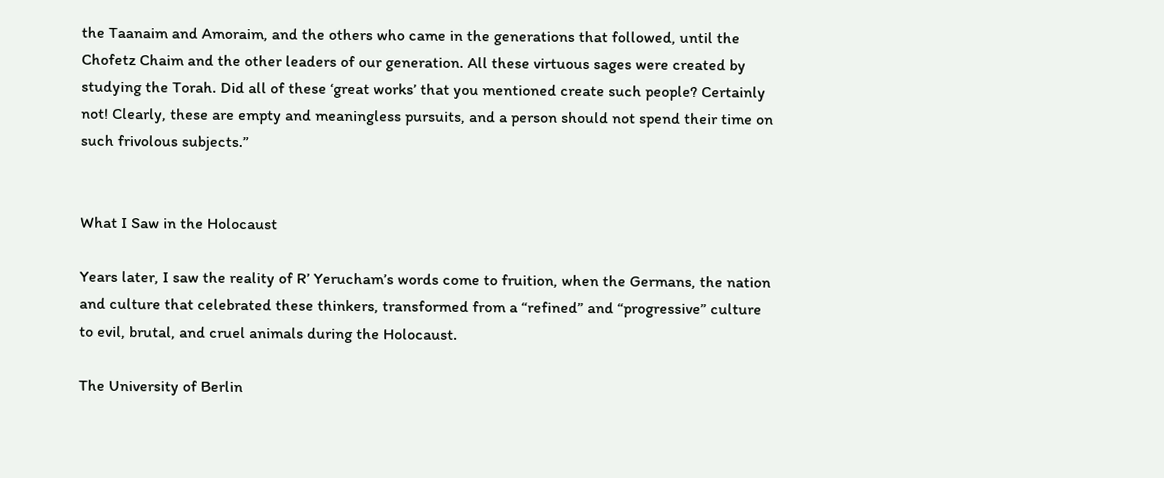the Taanaim and Amoraim, and the others who came in the generations that followed, until the Chofetz Chaim and the other leaders of our generation. All these virtuous sages were created by studying the Torah. Did all of these ‘great works’ that you mentioned create such people? Certainly not! Clearly, these are empty and meaningless pursuits, and a person should not spend their time on such frivolous subjects.”


What I Saw in the Holocaust

Years later, I saw the reality of R’ Yerucham’s words come to fruition, when the Germans, the nation and culture that celebrated these thinkers, transformed from a “refined” and “progressive” culture to evil, brutal, and cruel animals during the Holocaust.

The University of Berlin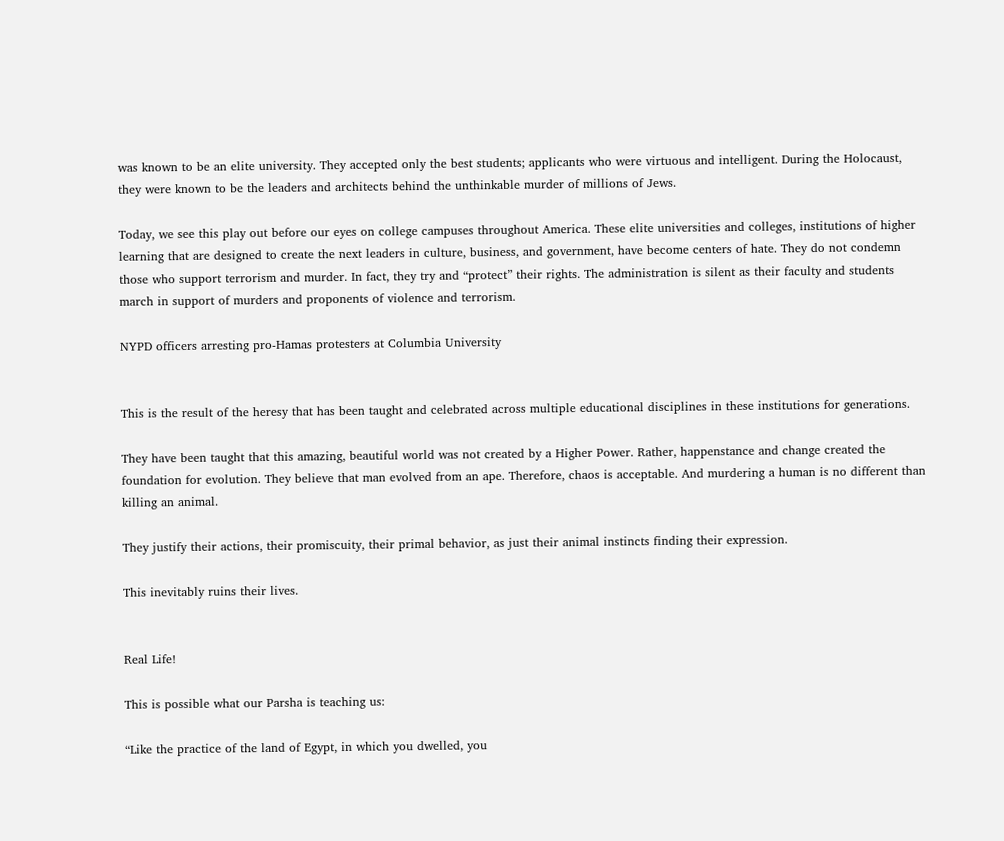was known to be an elite university. They accepted only the best students; applicants who were virtuous and intelligent. During the Holocaust, they were known to be the leaders and architects behind the unthinkable murder of millions of Jews.

Today, we see this play out before our eyes on college campuses throughout America. These elite universities and colleges, institutions of higher learning that are designed to create the next leaders in culture, business, and government, have become centers of hate. They do not condemn those who support terrorism and murder. In fact, they try and “protect” their rights. The administration is silent as their faculty and students march in support of murders and proponents of violence and terrorism.

NYPD officers arresting pro-Hamas protesters at Columbia University


This is the result of the heresy that has been taught and celebrated across multiple educational disciplines in these institutions for generations.

They have been taught that this amazing, beautiful world was not created by a Higher Power. Rather, happenstance and change created the foundation for evolution. They believe that man evolved from an ape. Therefore, chaos is acceptable. And murdering a human is no different than killing an animal.

They justify their actions, their promiscuity, their primal behavior, as just their animal instincts finding their expression.

This inevitably ruins their lives.


Real Life!

This is possible what our Parsha is teaching us:

“Like the practice of the land of Egypt, in which you dwelled, you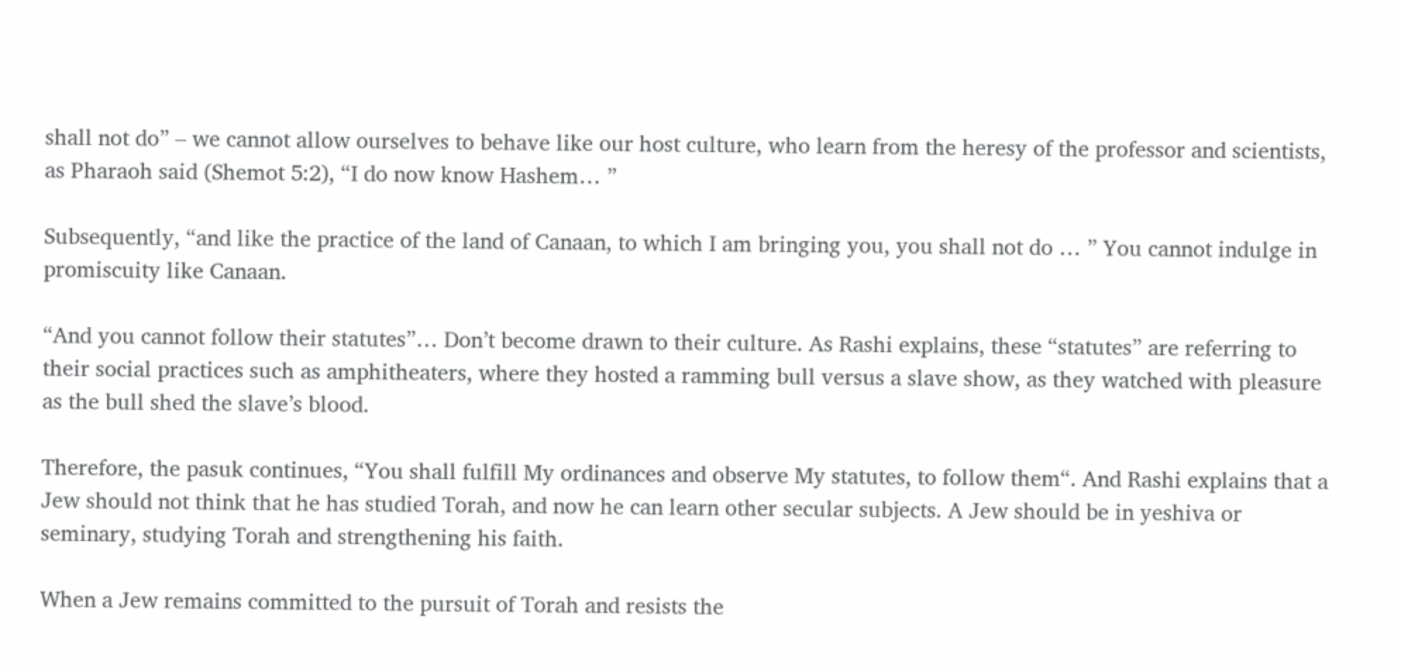shall not do” – we cannot allow ourselves to behave like our host culture, who learn from the heresy of the professor and scientists, as Pharaoh said (Shemot 5:2), “I do now know Hashem… ”

Subsequently, “and like the practice of the land of Canaan, to which I am bringing you, you shall not do … ” You cannot indulge in promiscuity like Canaan.

“And you cannot follow their statutes”… Don’t become drawn to their culture. As Rashi explains, these “statutes” are referring to their social practices such as amphitheaters, where they hosted a ramming bull versus a slave show, as they watched with pleasure as the bull shed the slave’s blood.

Therefore, the pasuk continues, “You shall fulfill My ordinances and observe My statutes, to follow them“. And Rashi explains that a Jew should not think that he has studied Torah, and now he can learn other secular subjects. A Jew should be in yeshiva or seminary, studying Torah and strengthening his faith.

When a Jew remains committed to the pursuit of Torah and resists the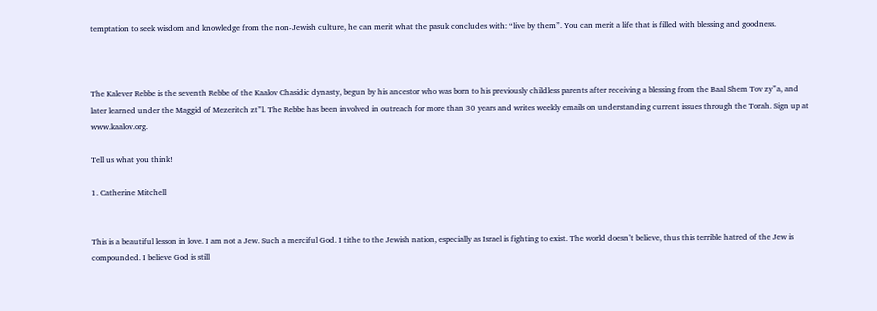temptation to seek wisdom and knowledge from the non-Jewish culture, he can merit what the pasuk concludes with: “live by them”. You can merit a life that is filled with blessing and goodness.



The Kalever Rebbe is the seventh Rebbe of the Kaalov Chasidic dynasty, begun by his ancestor who was born to his previously childless parents after receiving a blessing from the Baal Shem Tov zy”a, and later learned under the Maggid of Mezeritch zt”l. The Rebbe has been involved in outreach for more than 30 years and writes weekly emails on understanding current issues through the Torah. Sign up at www.kaalov.org.

Tell us what you think!

1. Catherine Mitchell


This is a beautiful lesson in love. I am not a Jew. Such a merciful God. I tithe to the Jewish nation, especially as Israel is fighting to exist. The world doesn’t believe, thus this terrible hatred of the Jew is compounded. I believe God is still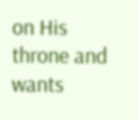on His throne and wants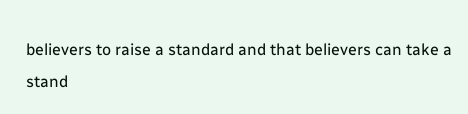believers to raise a standard and that believers can take a stand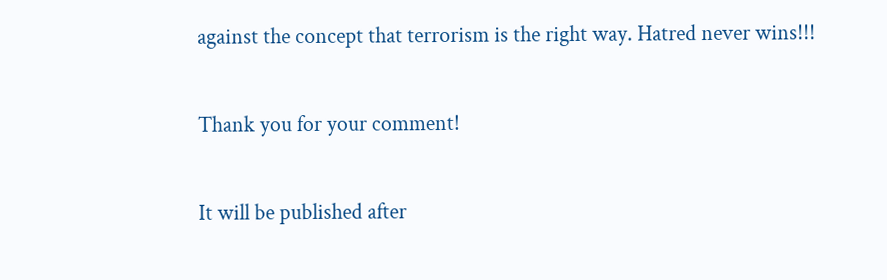against the concept that terrorism is the right way. Hatred never wins!!!

Thank you for your comment!

It will be published after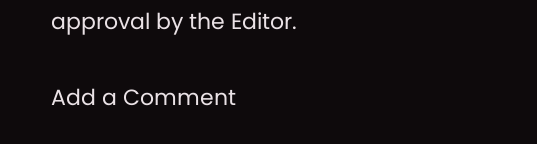approval by the Editor.

Add a Comment